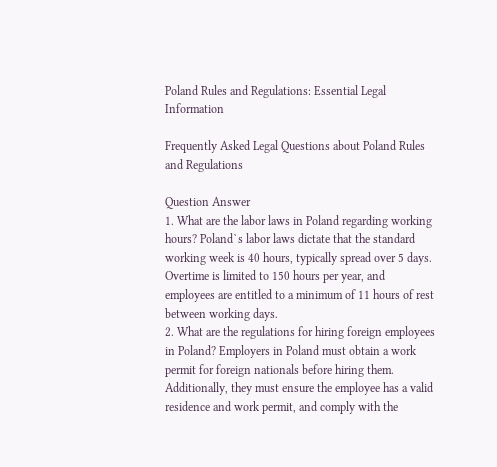Poland Rules and Regulations: Essential Legal Information

Frequently Asked Legal Questions about Poland Rules and Regulations

Question Answer
1. What are the labor laws in Poland regarding working hours? Poland`s labor laws dictate that the standard working week is 40 hours, typically spread over 5 days. Overtime is limited to 150 hours per year, and employees are entitled to a minimum of 11 hours of rest between working days.
2. What are the regulations for hiring foreign employees in Poland? Employers in Poland must obtain a work permit for foreign nationals before hiring them. Additionally, they must ensure the employee has a valid residence and work permit, and comply with the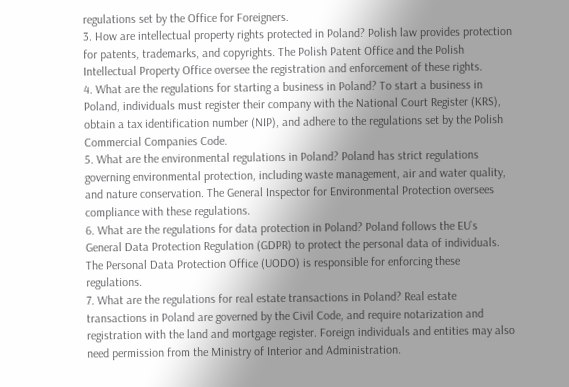regulations set by the Office for Foreigners.
3. How are intellectual property rights protected in Poland? Polish law provides protection for patents, trademarks, and copyrights. The Polish Patent Office and the Polish Intellectual Property Office oversee the registration and enforcement of these rights.
4. What are the regulations for starting a business in Poland? To start a business in Poland, individuals must register their company with the National Court Register (KRS), obtain a tax identification number (NIP), and adhere to the regulations set by the Polish Commercial Companies Code.
5. What are the environmental regulations in Poland? Poland has strict regulations governing environmental protection, including waste management, air and water quality, and nature conservation. The General Inspector for Environmental Protection oversees compliance with these regulations.
6. What are the regulations for data protection in Poland? Poland follows the EU`s General Data Protection Regulation (GDPR) to protect the personal data of individuals. The Personal Data Protection Office (UODO) is responsible for enforcing these regulations.
7. What are the regulations for real estate transactions in Poland? Real estate transactions in Poland are governed by the Civil Code, and require notarization and registration with the land and mortgage register. Foreign individuals and entities may also need permission from the Ministry of Interior and Administration.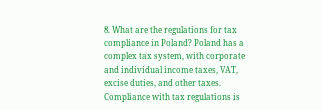8. What are the regulations for tax compliance in Poland? Poland has a complex tax system, with corporate and individual income taxes, VAT, excise duties, and other taxes. Compliance with tax regulations is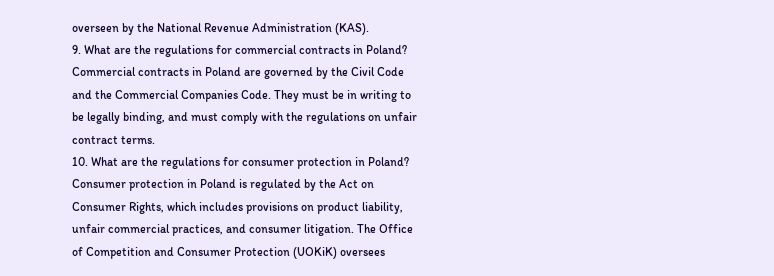overseen by the National Revenue Administration (KAS).
9. What are the regulations for commercial contracts in Poland? Commercial contracts in Poland are governed by the Civil Code and the Commercial Companies Code. They must be in writing to be legally binding, and must comply with the regulations on unfair contract terms.
10. What are the regulations for consumer protection in Poland? Consumer protection in Poland is regulated by the Act on Consumer Rights, which includes provisions on product liability, unfair commercial practices, and consumer litigation. The Office of Competition and Consumer Protection (UOKiK) oversees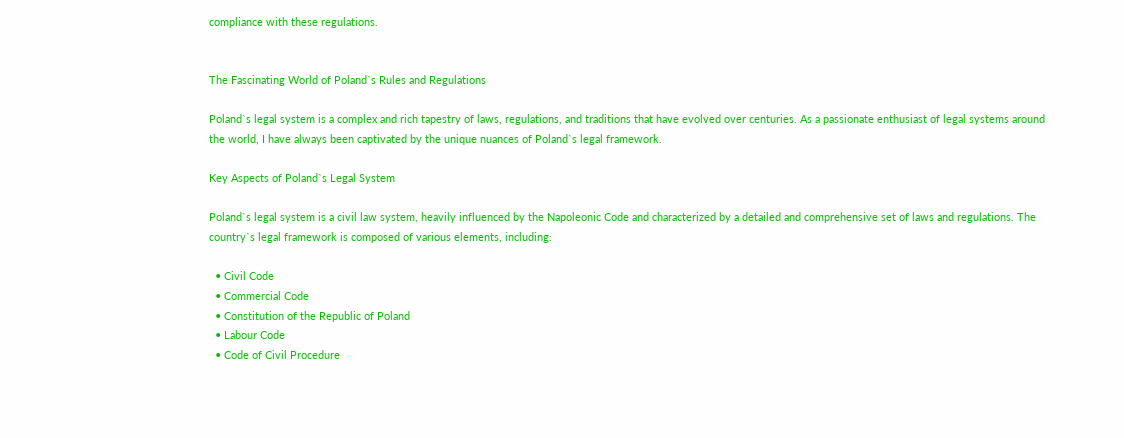compliance with these regulations.


The Fascinating World of Poland`s Rules and Regulations

Poland`s legal system is a complex and rich tapestry of laws, regulations, and traditions that have evolved over centuries. As a passionate enthusiast of legal systems around the world, I have always been captivated by the unique nuances of Poland`s legal framework.

Key Aspects of Poland`s Legal System

Poland`s legal system is a civil law system, heavily influenced by the Napoleonic Code and characterized by a detailed and comprehensive set of laws and regulations. The country`s legal framework is composed of various elements, including:

  • Civil Code
  • Commercial Code
  • Constitution of the Republic of Poland
  • Labour Code
  • Code of Civil Procedure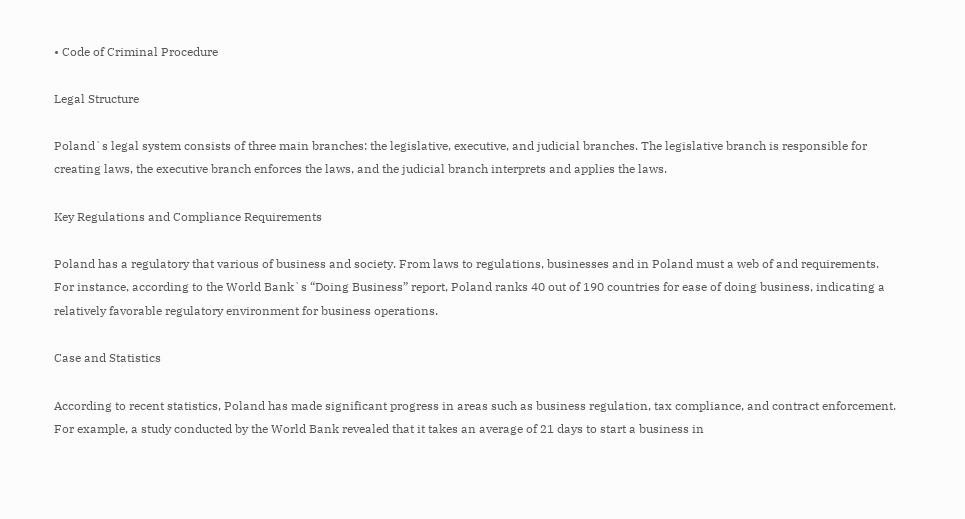• Code of Criminal Procedure

Legal Structure

Poland`s legal system consists of three main branches: the legislative, executive, and judicial branches. The legislative branch is responsible for creating laws, the executive branch enforces the laws, and the judicial branch interprets and applies the laws.

Key Regulations and Compliance Requirements

Poland has a regulatory that various of business and society. From laws to regulations, businesses and in Poland must a web of and requirements. For instance, according to the World Bank`s “Doing Business” report, Poland ranks 40 out of 190 countries for ease of doing business, indicating a relatively favorable regulatory environment for business operations.

Case and Statistics

According to recent statistics, Poland has made significant progress in areas such as business regulation, tax compliance, and contract enforcement. For example, a study conducted by the World Bank revealed that it takes an average of 21 days to start a business in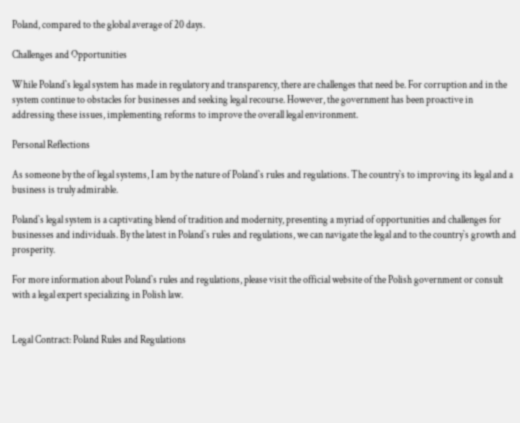Poland, compared to the global average of 20 days.

Challenges and Opportunities

While Poland`s legal system has made in regulatory and transparency, there are challenges that need be. For corruption and in the system continue to obstacles for businesses and seeking legal recourse. However, the government has been proactive in addressing these issues, implementing reforms to improve the overall legal environment.

Personal Reflections

As someone by the of legal systems, I am by the nature of Poland`s rules and regulations. The country`s to improving its legal and a business is truly admirable.

Poland`s legal system is a captivating blend of tradition and modernity, presenting a myriad of opportunities and challenges for businesses and individuals. By the latest in Poland`s rules and regulations, we can navigate the legal and to the country`s growth and prosperity.

For more information about Poland`s rules and regulations, please visit the official website of the Polish government or consult with a legal expert specializing in Polish law.


Legal Contract: Poland Rules and Regulations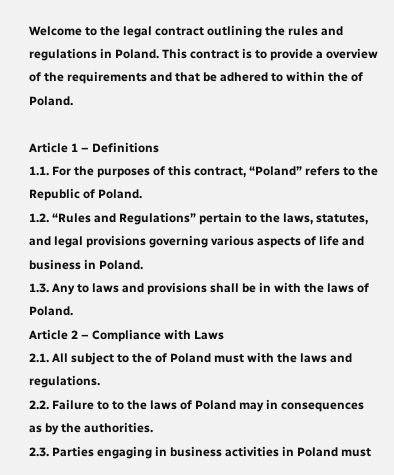Welcome to the legal contract outlining the rules and regulations in Poland. This contract is to provide a overview of the requirements and that be adhered to within the of Poland.

Article 1 – Definitions
1.1. For the purposes of this contract, “Poland” refers to the Republic of Poland.
1.2. “Rules and Regulations” pertain to the laws, statutes, and legal provisions governing various aspects of life and business in Poland.
1.3. Any to laws and provisions shall be in with the laws of Poland.
Article 2 – Compliance with Laws
2.1. All subject to the of Poland must with the laws and regulations.
2.2. Failure to to the laws of Poland may in consequences as by the authorities.
2.3. Parties engaging in business activities in Poland must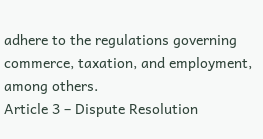adhere to the regulations governing commerce, taxation, and employment, among others.
Article 3 – Dispute Resolution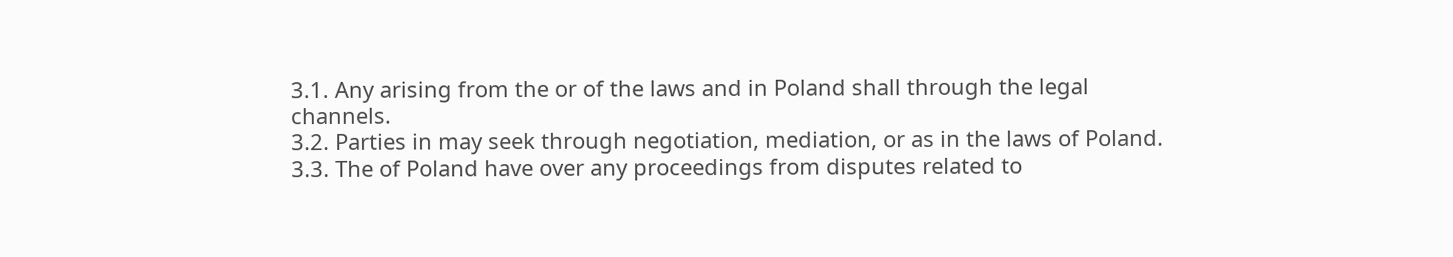3.1. Any arising from the or of the laws and in Poland shall through the legal channels.
3.2. Parties in may seek through negotiation, mediation, or as in the laws of Poland.
3.3. The of Poland have over any proceedings from disputes related to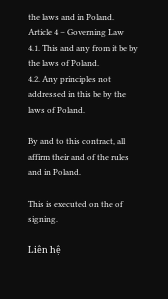the laws and in Poland.
Article 4 – Governing Law
4.1. This and any from it be by the laws of Poland.
4.2. Any principles not addressed in this be by the laws of Poland.

By and to this contract, all affirm their and of the rules and in Poland.

This is executed on the of signing.

Liên hệ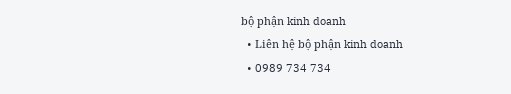bộ phận kinh doanh
  • Liên hệ bộ phận kinh doanh
  • 0989 734 734